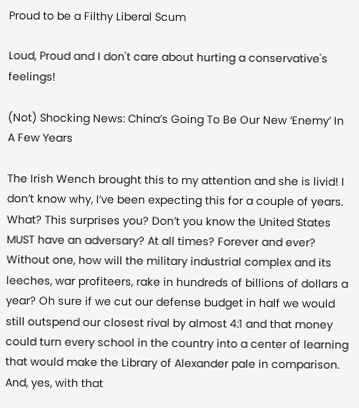Proud to be a Filthy Liberal Scum

Loud, Proud and I don't care about hurting a conservative's feelings!

(Not) Shocking News: China’s Going To Be Our New ‘Enemy’ In A Few Years

The Irish Wench brought this to my attention and she is livid! I don’t know why, I’ve been expecting this for a couple of years. What? This surprises you? Don’t you know the United States MUST have an adversary? At all times? Forever and ever? Without one, how will the military industrial complex and its leeches, war profiteers, rake in hundreds of billions of dollars a year? Oh sure if we cut our defense budget in half we would still outspend our closest rival by almost 4:1 and that money could turn every school in the country into a center of learning that would make the Library of Alexander pale in comparison. And, yes, with that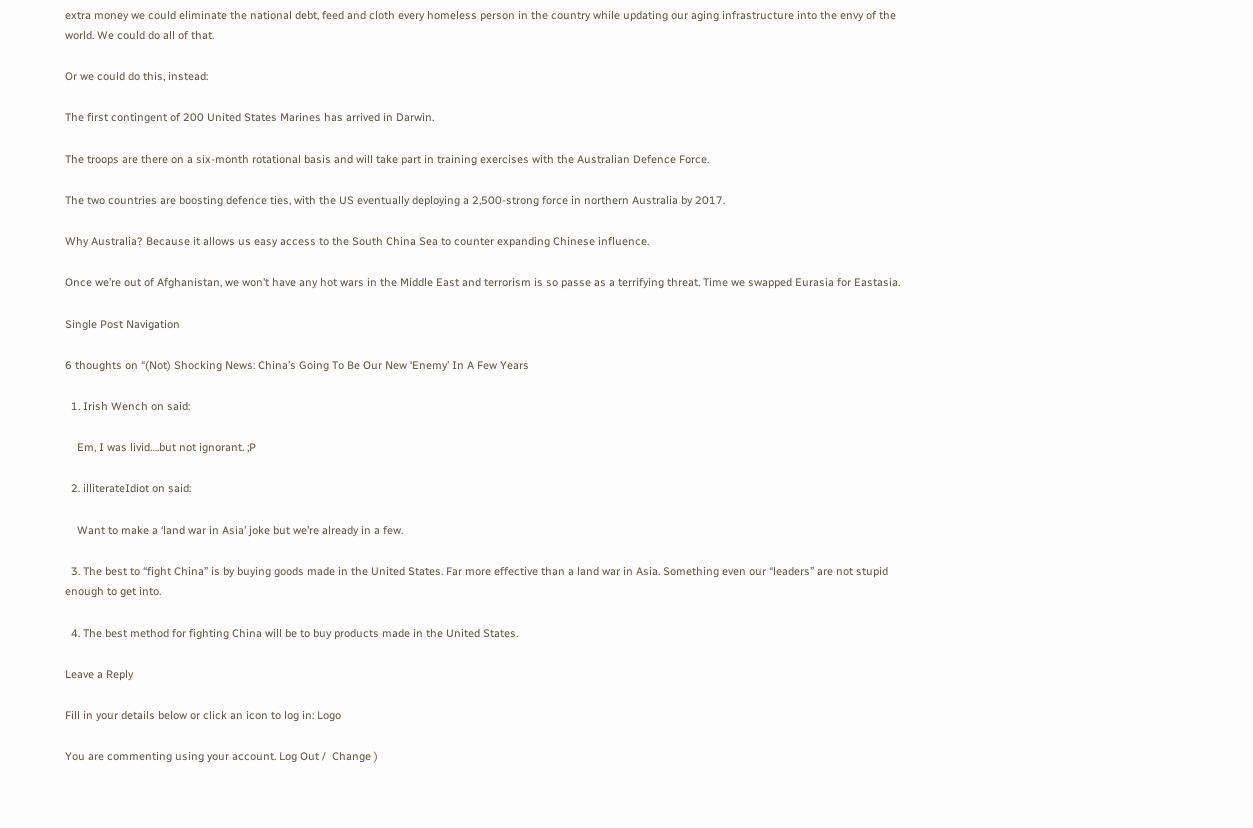extra money we could eliminate the national debt, feed and cloth every homeless person in the country while updating our aging infrastructure into the envy of the world. We could do all of that.

Or we could do this, instead:

The first contingent of 200 United States Marines has arrived in Darwin.

The troops are there on a six-month rotational basis and will take part in training exercises with the Australian Defence Force.

The two countries are boosting defence ties, with the US eventually deploying a 2,500-strong force in northern Australia by 2017.

Why Australia? Because it allows us easy access to the South China Sea to counter expanding Chinese influence.

Once we’re out of Afghanistan, we won’t have any hot wars in the Middle East and terrorism is so passe as a terrifying threat. Time we swapped Eurasia for Eastasia.

Single Post Navigation

6 thoughts on “(Not) Shocking News: China’s Going To Be Our New ‘Enemy’ In A Few Years

  1. Irish Wench on said:

    Em, I was livid….but not ignorant. ;P

  2. illiterateIdiot on said:

    Want to make a ‘land war in Asia’ joke but we’re already in a few.

  3. The best to “fight China” is by buying goods made in the United States. Far more effective than a land war in Asia. Something even our “leaders” are not stupid enough to get into.

  4. The best method for fighting China will be to buy products made in the United States.

Leave a Reply

Fill in your details below or click an icon to log in: Logo

You are commenting using your account. Log Out /  Change )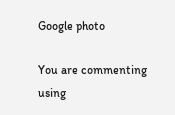Google photo

You are commenting using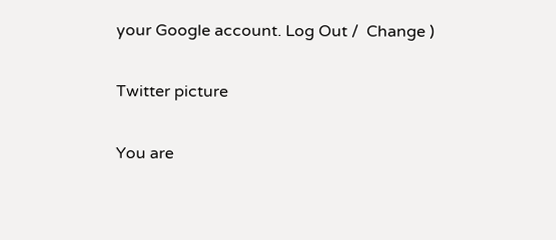your Google account. Log Out /  Change )

Twitter picture

You are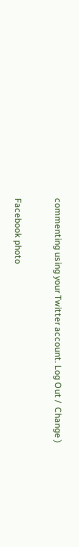commenting using your Twitter account. Log Out /  Change )

Facebook photo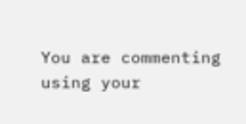You are commenting using your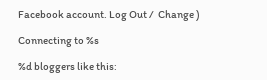Facebook account. Log Out /  Change )

Connecting to %s

%d bloggers like this: